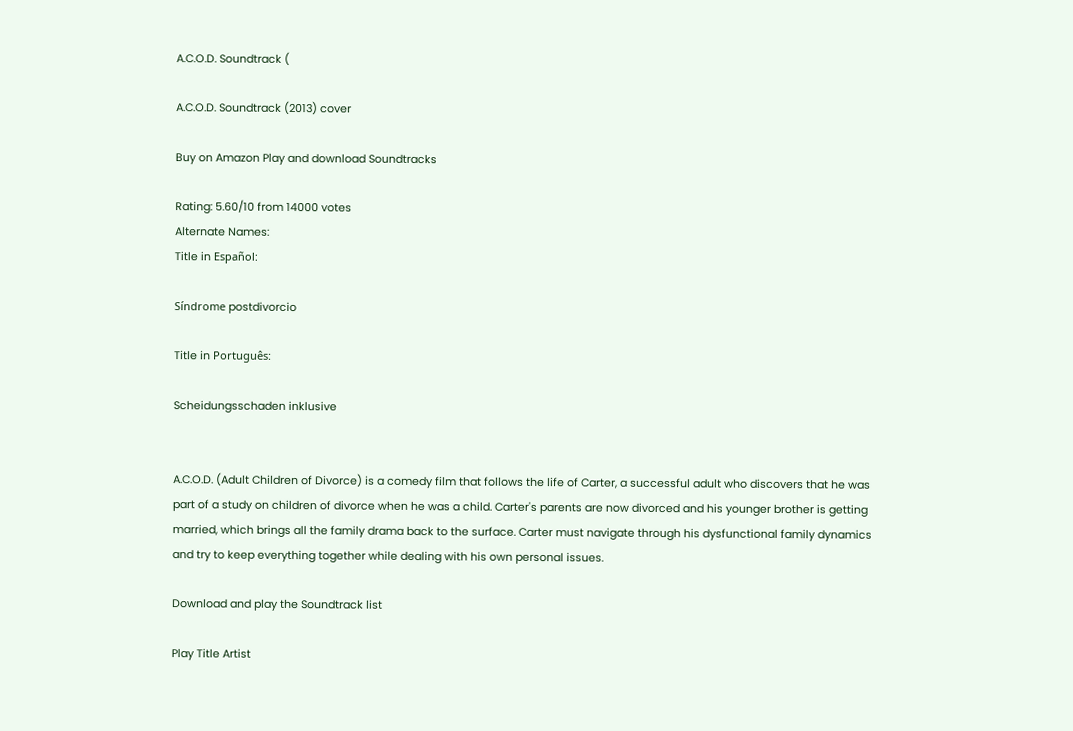A.C.O.D. Soundtrack (

A.C.O.D. Soundtrack (2013) cover

Buy on Amazon Play and download Soundtracks

Rating: 5.60/10 from 14000 votes
Alternate Names:
Title in Español:

Síndrome postdivorcio

Title in Português:

Scheidungsschaden inklusive


A.C.O.D. (Adult Children of Divorce) is a comedy film that follows the life of Carter, a successful adult who discovers that he was part of a study on children of divorce when he was a child. Carter's parents are now divorced and his younger brother is getting married, which brings all the family drama back to the surface. Carter must navigate through his dysfunctional family dynamics and try to keep everything together while dealing with his own personal issues.

Download and play the Soundtrack list

Play Title Artist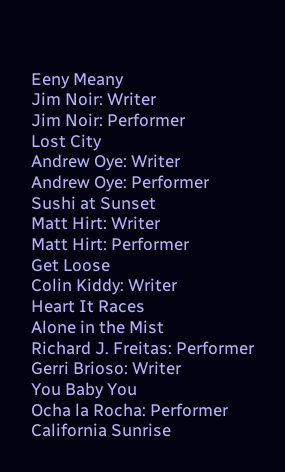Eeny Meany
Jim Noir: Writer
Jim Noir: Performer
Lost City
Andrew Oye: Writer
Andrew Oye: Performer
Sushi at Sunset
Matt Hirt: Writer
Matt Hirt: Performer
Get Loose
Colin Kiddy: Writer
Heart It Races
Alone in the Mist
Richard J. Freitas: Performer
Gerri Brioso: Writer
You Baby You
Ocha la Rocha: Performer
California Sunrise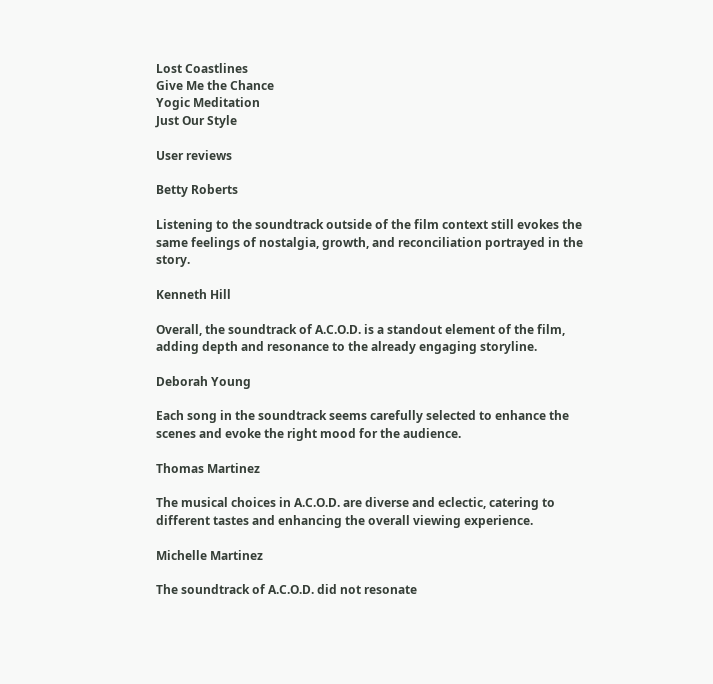Lost Coastlines
Give Me the Chance
Yogic Meditation
Just Our Style

User reviews

Betty Roberts

Listening to the soundtrack outside of the film context still evokes the same feelings of nostalgia, growth, and reconciliation portrayed in the story.

Kenneth Hill

Overall, the soundtrack of A.C.O.D. is a standout element of the film, adding depth and resonance to the already engaging storyline.

Deborah Young

Each song in the soundtrack seems carefully selected to enhance the scenes and evoke the right mood for the audience.

Thomas Martinez

The musical choices in A.C.O.D. are diverse and eclectic, catering to different tastes and enhancing the overall viewing experience.

Michelle Martinez

The soundtrack of A.C.O.D. did not resonate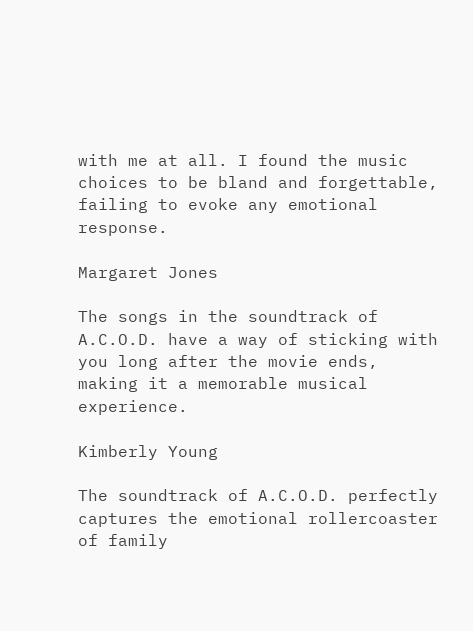with me at all. I found the music choices to be bland and forgettable, failing to evoke any emotional response.

Margaret Jones

The songs in the soundtrack of A.C.O.D. have a way of sticking with you long after the movie ends, making it a memorable musical experience.

Kimberly Young

The soundtrack of A.C.O.D. perfectly captures the emotional rollercoaster of family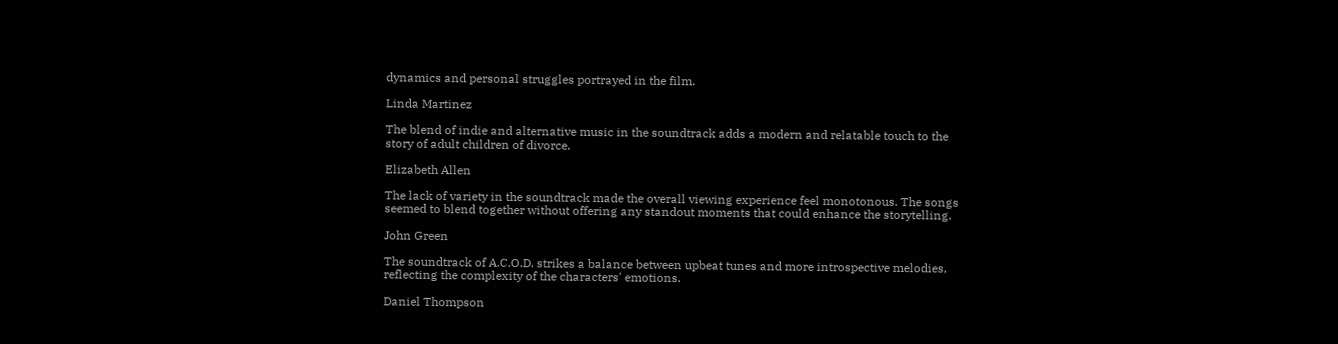dynamics and personal struggles portrayed in the film.

Linda Martinez

The blend of indie and alternative music in the soundtrack adds a modern and relatable touch to the story of adult children of divorce.

Elizabeth Allen

The lack of variety in the soundtrack made the overall viewing experience feel monotonous. The songs seemed to blend together without offering any standout moments that could enhance the storytelling.

John Green

The soundtrack of A.C.O.D. strikes a balance between upbeat tunes and more introspective melodies, reflecting the complexity of the characters' emotions.

Daniel Thompson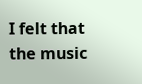I felt that the music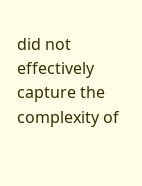did not effectively capture the complexity of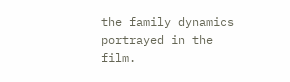the family dynamics portrayed in the film.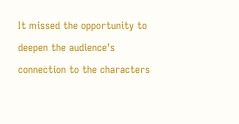It missed the opportunity to deepen the audience's connection to the characters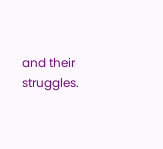and their struggles.